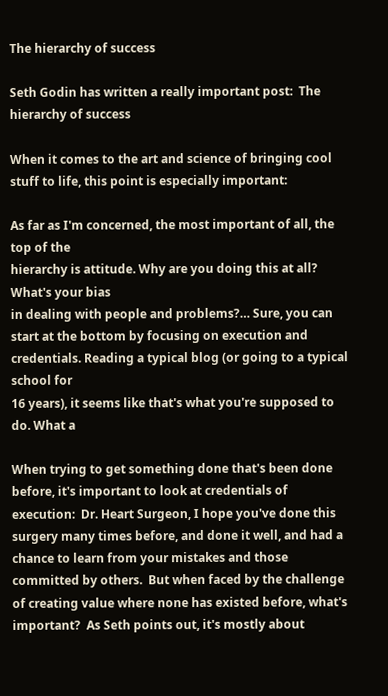The hierarchy of success

Seth Godin has written a really important post:  The hierarchy of success

When it comes to the art and science of bringing cool stuff to life, this point is especially important:

As far as I'm concerned, the most important of all, the top of the
hierarchy is attitude. Why are you doing this at all? What's your bias
in dealing with people and problems?… Sure, you can start at the bottom by focusing on execution and
credentials. Reading a typical blog (or going to a typical school for
16 years), it seems like that's what you're supposed to do. What a

When trying to get something done that's been done before, it's important to look at credentials of execution:  Dr. Heart Surgeon, I hope you've done this surgery many times before, and done it well, and had a chance to learn from your mistakes and those committed by others.  But when faced by the challenge of creating value where none has existed before, what's important?  As Seth points out, it's mostly about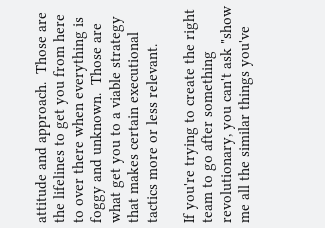attitude and approach.  Those are the lifelines to get you from here to over there when everything is foggy and unknown.  Those are what get you to a viable strategy that makes certain executional tactics more or less relevant.

If you're trying to create the right team to go after something revolutionary, you can't ask "show me all the similar things you've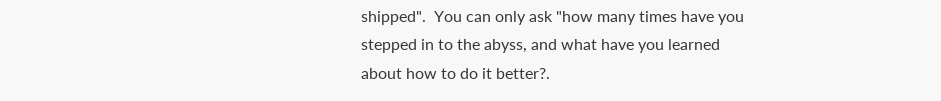shipped".  You can only ask "how many times have you stepped in to the abyss, and what have you learned about how to do it better?.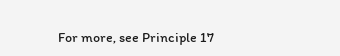For more, see Principle 17